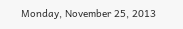Monday, November 25, 2013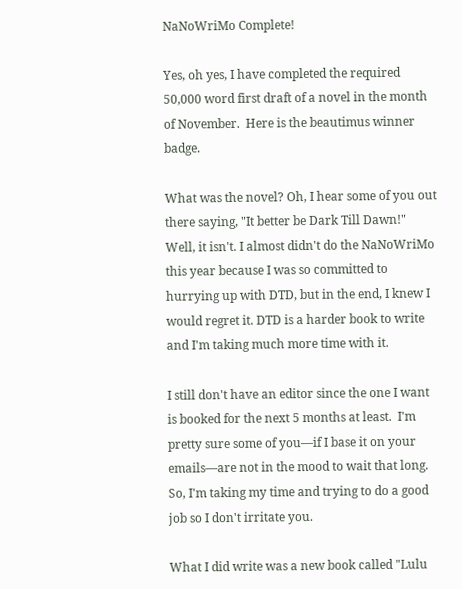NaNoWriMo Complete!

Yes, oh yes, I have completed the required 50,000 word first draft of a novel in the month of November.  Here is the beautimus winner badge.

What was the novel? Oh, I hear some of you out there saying, "It better be Dark Till Dawn!" Well, it isn't. I almost didn't do the NaNoWriMo this year because I was so committed to hurrying up with DTD, but in the end, I knew I would regret it. DTD is a harder book to write and I'm taking much more time with it.

I still don't have an editor since the one I want is booked for the next 5 months at least.  I'm pretty sure some of you—if I base it on your emails—are not in the mood to wait that long. So, I'm taking my time and trying to do a good job so I don't irritate you.

What I did write was a new book called "Lulu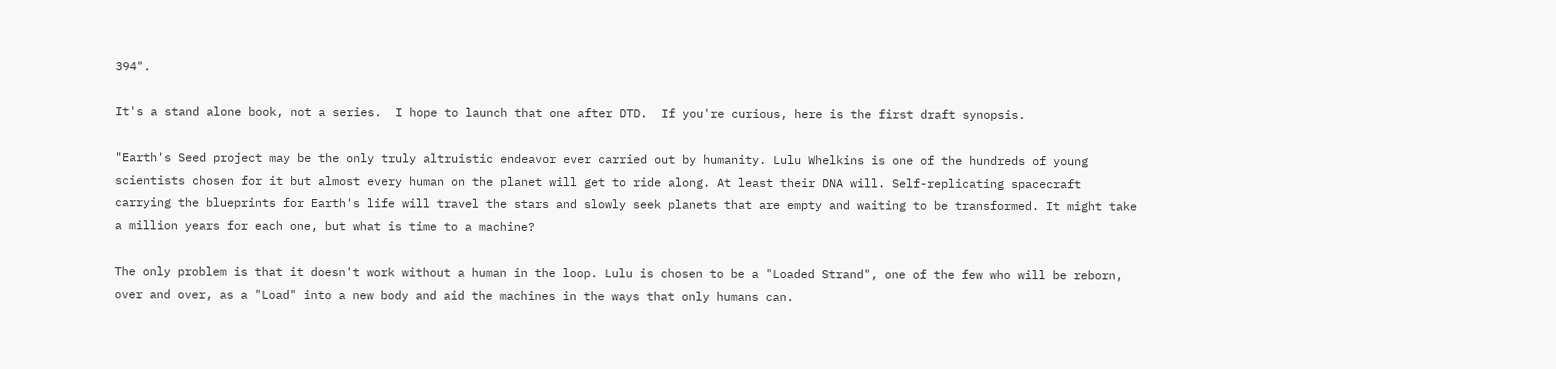394".

It's a stand alone book, not a series.  I hope to launch that one after DTD.  If you're curious, here is the first draft synopsis.

"Earth's Seed project may be the only truly altruistic endeavor ever carried out by humanity. Lulu Whelkins is one of the hundreds of young scientists chosen for it but almost every human on the planet will get to ride along. At least their DNA will. Self-replicating spacecraft carrying the blueprints for Earth's life will travel the stars and slowly seek planets that are empty and waiting to be transformed. It might take a million years for each one, but what is time to a machine?

The only problem is that it doesn't work without a human in the loop. Lulu is chosen to be a "Loaded Strand", one of the few who will be reborn, over and over, as a "Load" into a new body and aid the machines in the ways that only humans can.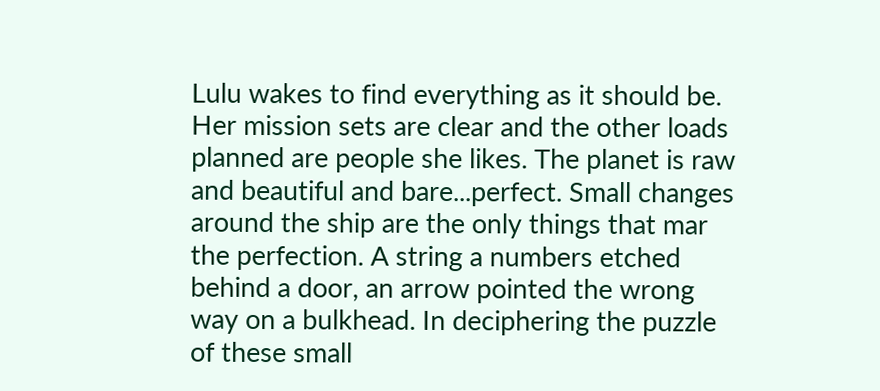Lulu wakes to find everything as it should be. Her mission sets are clear and the other loads planned are people she likes. The planet is raw and beautiful and bare...perfect. Small changes around the ship are the only things that mar the perfection. A string a numbers etched behind a door, an arrow pointed the wrong way on a bulkhead. In deciphering the puzzle of these small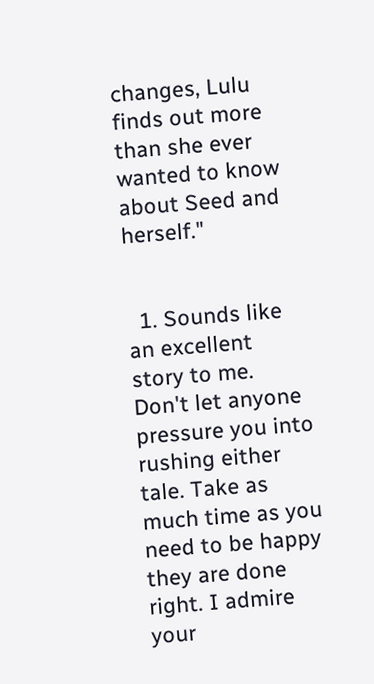changes, Lulu finds out more than she ever wanted to know about Seed and herself."


  1. Sounds like an excellent story to me. Don't let anyone pressure you into rushing either tale. Take as much time as you need to be happy they are done right. I admire your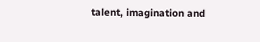talent, imagination and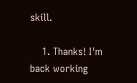skill.

    1. Thanks! I'm back working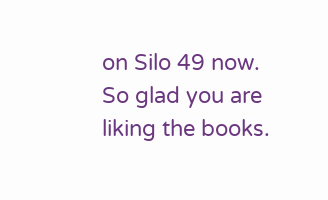on Silo 49 now. So glad you are liking the books.